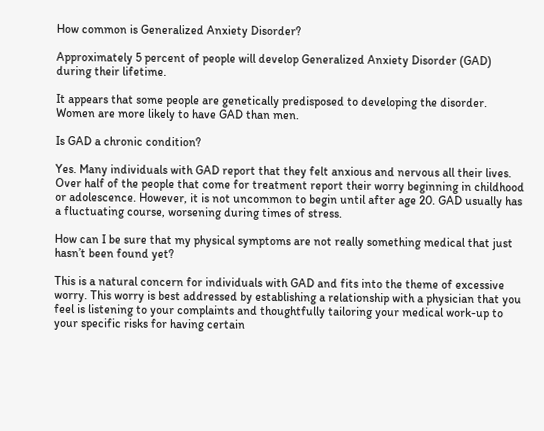How common is Generalized Anxiety Disorder?

Approximately 5 percent of people will develop Generalized Anxiety Disorder (GAD) during their lifetime.

It appears that some people are genetically predisposed to developing the disorder. Women are more likely to have GAD than men.

Is GAD a chronic condition?

Yes. Many individuals with GAD report that they felt anxious and nervous all their lives. Over half of the people that come for treatment report their worry beginning in childhood or adolescence. However, it is not uncommon to begin until after age 20. GAD usually has a fluctuating course, worsening during times of stress.

How can I be sure that my physical symptoms are not really something medical that just hasn’t been found yet?

This is a natural concern for individuals with GAD and fits into the theme of excessive worry. This worry is best addressed by establishing a relationship with a physician that you feel is listening to your complaints and thoughtfully tailoring your medical work-up to your specific risks for having certain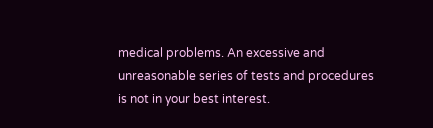medical problems. An excessive and unreasonable series of tests and procedures is not in your best interest.